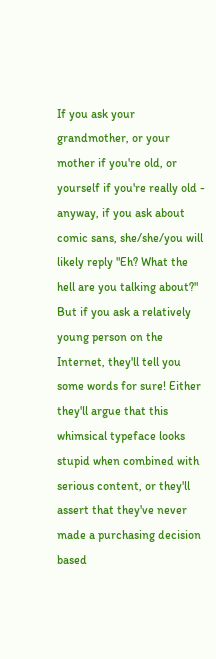If you ask your grandmother, or your mother if you're old, or yourself if you're really old - anyway, if you ask about comic sans, she/she/you will likely reply "Eh? What the hell are you talking about?" But if you ask a relatively young person on the Internet, they'll tell you some words for sure! Either they'll argue that this whimsical typeface looks stupid when combined with serious content, or they'll assert that they've never made a purchasing decision based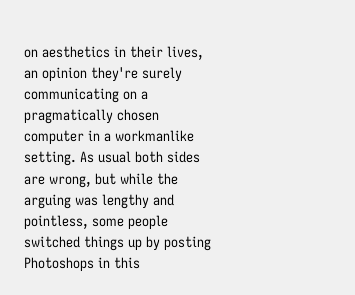on aesthetics in their lives, an opinion they're surely communicating on a pragmatically chosen computer in a workmanlike setting. As usual both sides are wrong, but while the arguing was lengthy and pointless, some people switched things up by posting Photoshops in this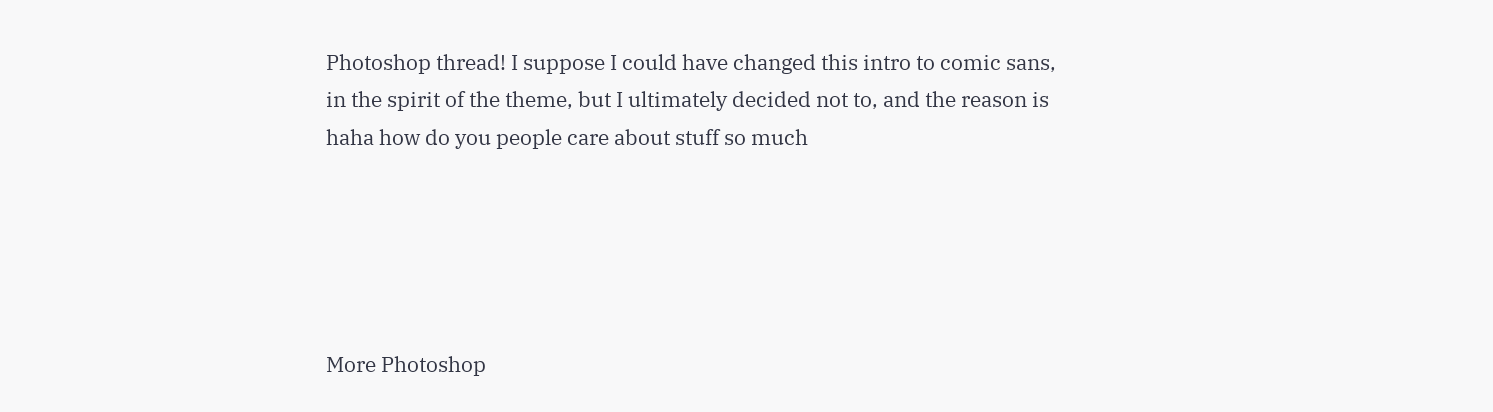Photoshop thread! I suppose I could have changed this intro to comic sans, in the spirit of the theme, but I ultimately decided not to, and the reason is haha how do you people care about stuff so much





More Photoshop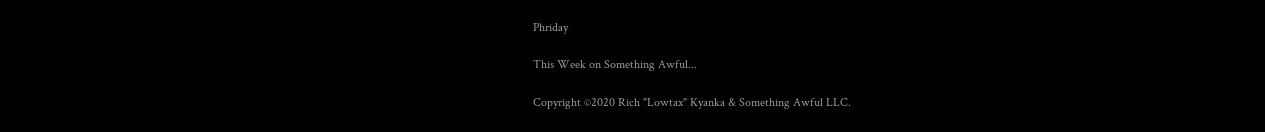Phriday

This Week on Something Awful...

Copyright ©2020 Rich "Lowtax" Kyanka & Something Awful LLC.